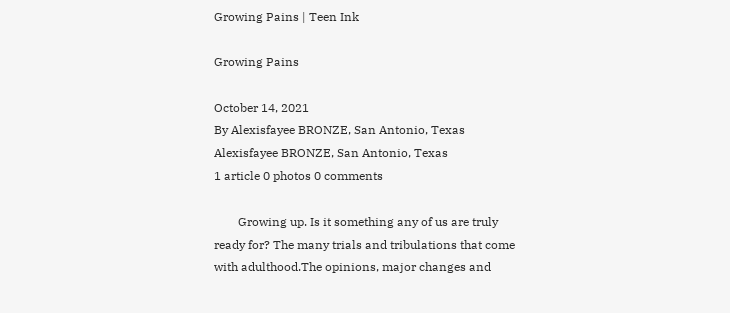Growing Pains | Teen Ink

Growing Pains

October 14, 2021
By Alexisfayee BRONZE, San Antonio, Texas
Alexisfayee BRONZE, San Antonio, Texas
1 article 0 photos 0 comments

        Growing up. Is it something any of us are truly ready for? The many trials and tribulations that come with adulthood.The opinions, major changes and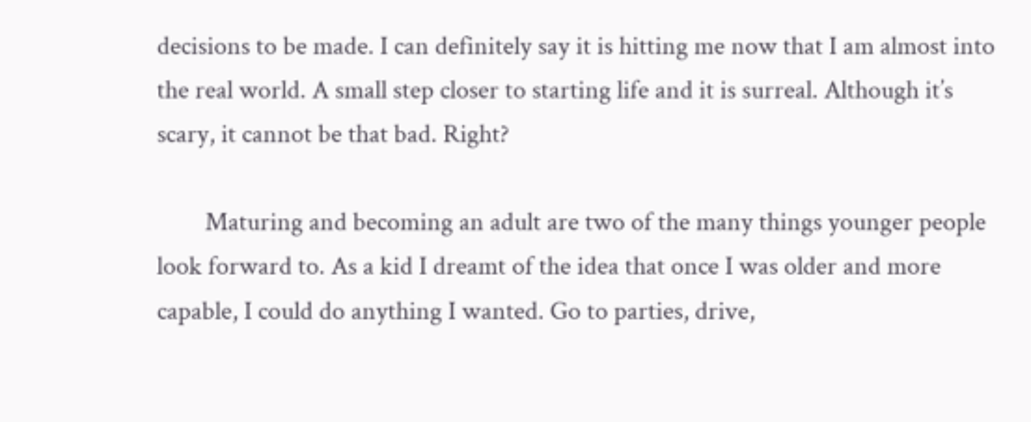decisions to be made. I can definitely say it is hitting me now that I am almost into the real world. A small step closer to starting life and it is surreal. Although it’s scary, it cannot be that bad. Right?

        Maturing and becoming an adult are two of the many things younger people look forward to. As a kid I dreamt of the idea that once I was older and more capable, I could do anything I wanted. Go to parties, drive,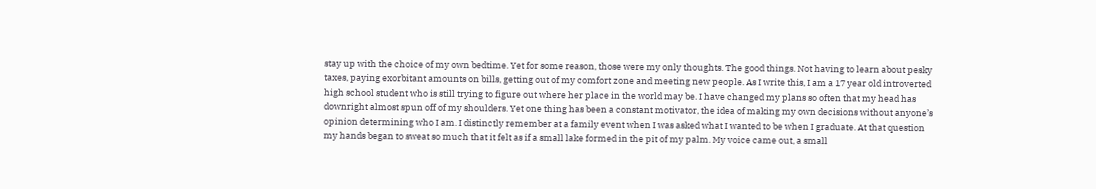stay up with the choice of my own bedtime. Yet for some reason, those were my only thoughts. The good things. Not having to learn about pesky taxes, paying exorbitant amounts on bills, getting out of my comfort zone and meeting new people. As I write this, I am a 17 year old introverted high school student who is still trying to figure out where her place in the world may be. I have changed my plans so often that my head has downright almost spun off of my shoulders. Yet one thing has been a constant motivator, the idea of making my own decisions without anyone’s opinion determining who I am. I distinctly remember at a family event when I was asked what I wanted to be when I graduate. At that question my hands began to sweat so much that it felt as if a small lake formed in the pit of my palm. My voice came out, a small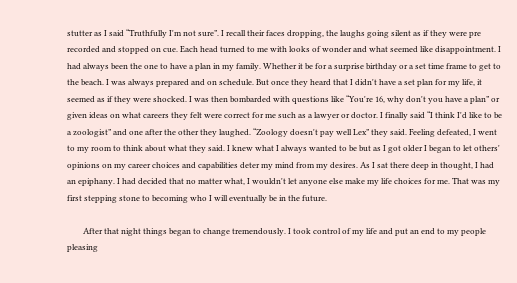stutter as I said “Truthfully I'm not sure”. I recall their faces dropping, the laughs going silent as if they were pre recorded and stopped on cue. Each head turned to me with looks of wonder and what seemed like disappointment. I had always been the one to have a plan in my family. Whether it be for a surprise birthday or a set time frame to get to the beach. I was always prepared and on schedule. But once they heard that I didn't have a set plan for my life, it seemed as if they were shocked. I was then bombarded with questions like “You're 16, why don't you have a plan” or given ideas on what careers they felt were correct for me such as a lawyer or doctor. I finally said “I think I'd like to be a zoologist” and one after the other they laughed. “Zoology doesn't pay well Lex” they said. Feeling defeated, I went to my room to think about what they said. I knew what I always wanted to be but as I got older I began to let others' opinions on my career choices and capabilities deter my mind from my desires. As I sat there deep in thought, I had an epiphany. I had decided that no matter what, I wouldn't let anyone else make my life choices for me. That was my first stepping stone to becoming who I will eventually be in the future.

        After that night things began to change tremendously. I took control of my life and put an end to my people pleasing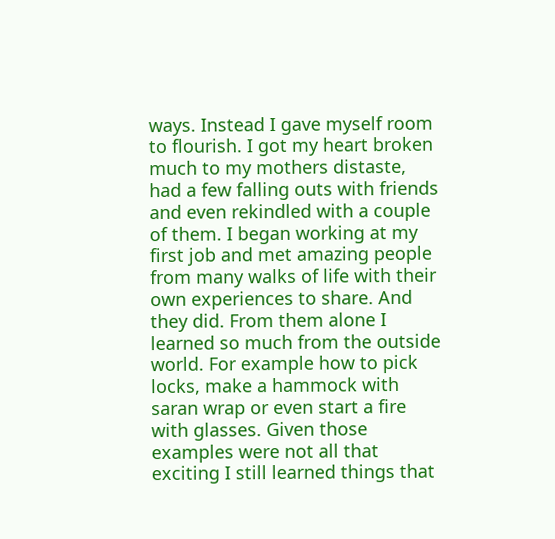ways. Instead I gave myself room to flourish. I got my heart broken much to my mothers distaste, had a few falling outs with friends and even rekindled with a couple of them. I began working at my first job and met amazing people from many walks of life with their own experiences to share. And they did. From them alone I learned so much from the outside world. For example how to pick locks, make a hammock with saran wrap or even start a fire with glasses. Given those examples were not all that exciting I still learned things that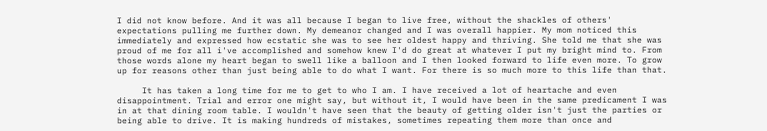I did not know before. And it was all because I began to live free, without the shackles of others' expectations pulling me further down. My demeanor changed and I was overall happier. My mom noticed this immediately and expressed how ecstatic she was to see her oldest happy and thriving. She told me that she was proud of me for all i've accomplished and somehow knew I'd do great at whatever I put my bright mind to. From those words alone my heart began to swell like a balloon and I then looked forward to life even more. To grow up for reasons other than just being able to do what I want. For there is so much more to this life than that.

     It has taken a long time for me to get to who I am. I have received a lot of heartache and even disappointment. Trial and error one might say, but without it, I would have been in the same predicament I was in at that dining room table. I wouldn't have seen that the beauty of getting older isn't just the parties or being able to drive. It is making hundreds of mistakes, sometimes repeating them more than once and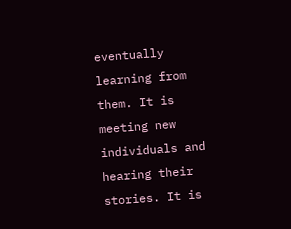eventually learning from them. It is meeting new individuals and hearing their stories. It is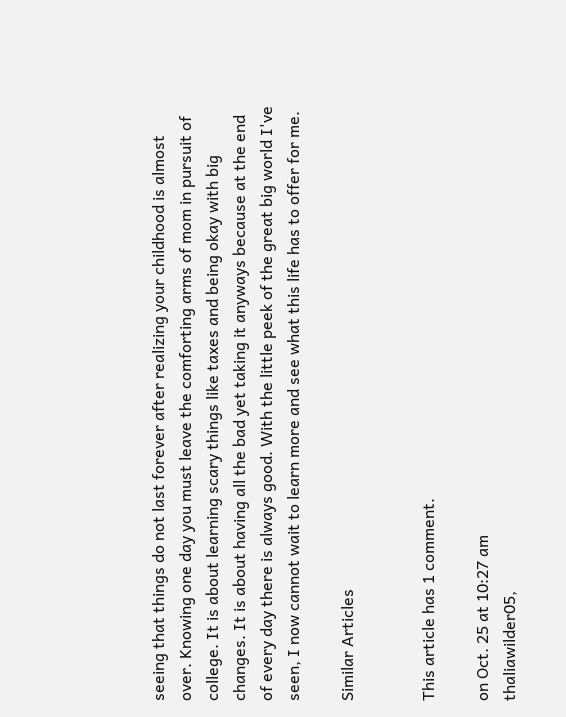seeing that things do not last forever after realizing your childhood is almost over. Knowing one day you must leave the comforting arms of mom in pursuit of college. It is about learning scary things like taxes and being okay with big changes. It is about having all the bad yet taking it anyways because at the end of every day there is always good. With the little peek of the great big world I've seen, I now cannot wait to learn more and see what this life has to offer for me.

Similar Articles


This article has 1 comment.

on Oct. 25 at 10:27 am
thaliawilder05,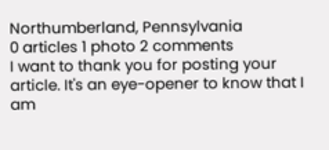Northumberland, Pennsylvania
0 articles 1 photo 2 comments
I want to thank you for posting your article. It's an eye-opener to know that I am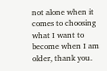not alone when it comes to choosing what I want to become when I am older, thank you.